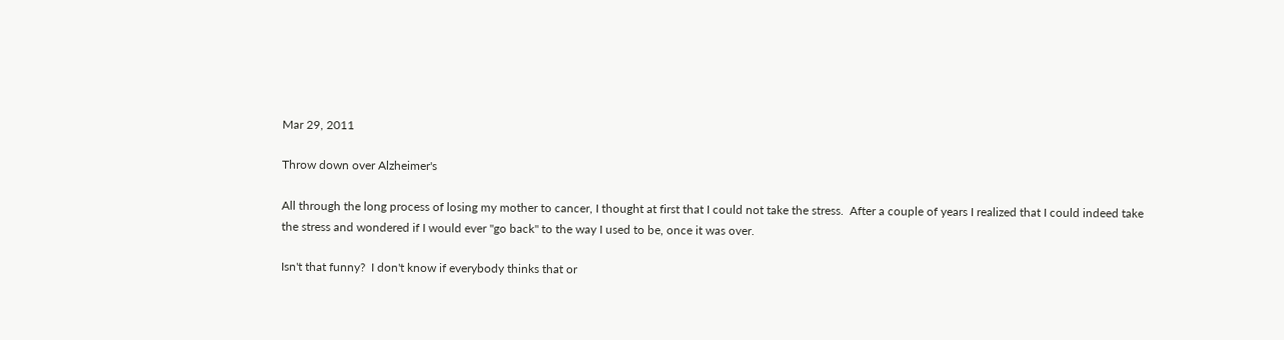Mar 29, 2011

Throw down over Alzheimer's

All through the long process of losing my mother to cancer, I thought at first that I could not take the stress.  After a couple of years I realized that I could indeed take the stress and wondered if I would ever "go back" to the way I used to be, once it was over.

Isn't that funny?  I don't know if everybody thinks that or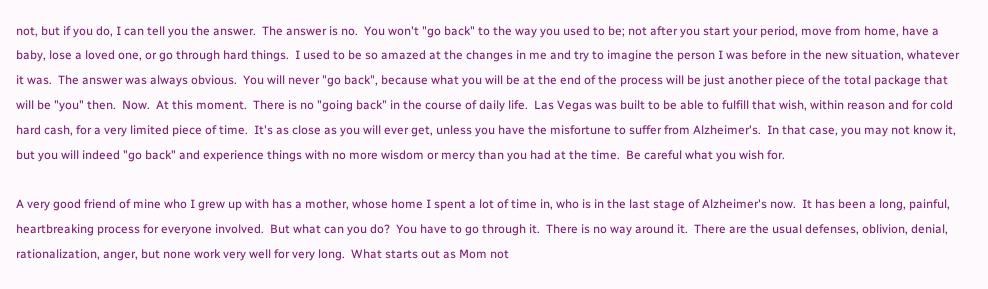not, but if you do, I can tell you the answer.  The answer is no.  You won't "go back" to the way you used to be; not after you start your period, move from home, have a baby, lose a loved one, or go through hard things.  I used to be so amazed at the changes in me and try to imagine the person I was before in the new situation, whatever it was.  The answer was always obvious.  You will never "go back", because what you will be at the end of the process will be just another piece of the total package that will be "you" then.  Now.  At this moment.  There is no "going back" in the course of daily life.  Las Vegas was built to be able to fulfill that wish, within reason and for cold hard cash, for a very limited piece of time.  It's as close as you will ever get, unless you have the misfortune to suffer from Alzheimer's.  In that case, you may not know it, but you will indeed "go back" and experience things with no more wisdom or mercy than you had at the time.  Be careful what you wish for.

A very good friend of mine who I grew up with has a mother, whose home I spent a lot of time in, who is in the last stage of Alzheimer's now.  It has been a long, painful, heartbreaking process for everyone involved.  But what can you do?  You have to go through it.  There is no way around it.  There are the usual defenses, oblivion, denial, rationalization, anger, but none work very well for very long.  What starts out as Mom not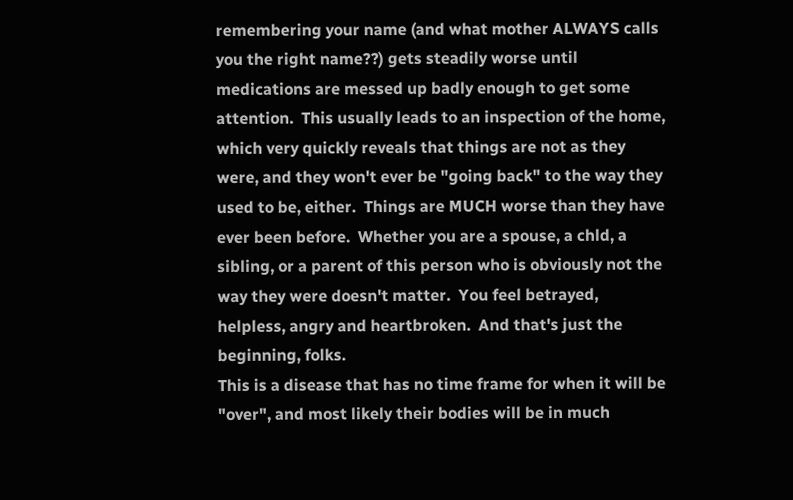remembering your name (and what mother ALWAYS calls you the right name??) gets steadily worse until medications are messed up badly enough to get some attention.  This usually leads to an inspection of the home, which very quickly reveals that things are not as they were, and they won't ever be "going back" to the way they used to be, either.  Things are MUCH worse than they have ever been before.  Whether you are a spouse, a chld, a sibling, or a parent of this person who is obviously not the way they were doesn't matter.  You feel betrayed, helpless, angry and heartbroken.  And that's just the beginning, folks.
This is a disease that has no time frame for when it will be "over", and most likely their bodies will be in much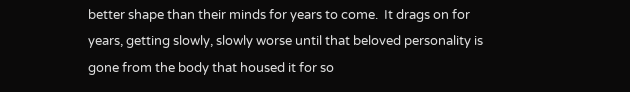better shape than their minds for years to come.  It drags on for years, getting slowly, slowly worse until that beloved personality is gone from the body that housed it for so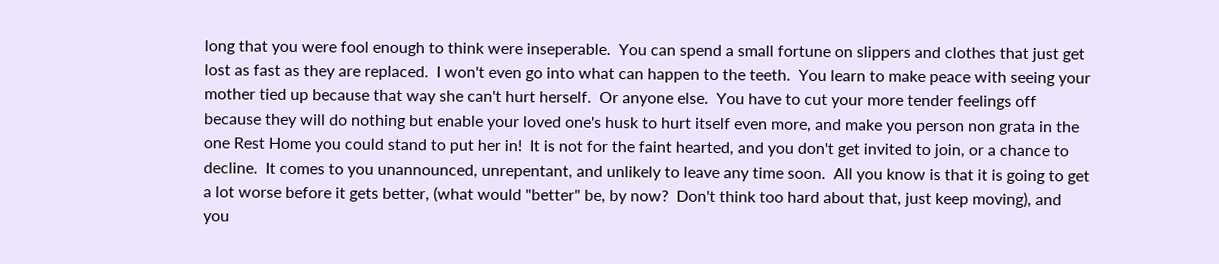long that you were fool enough to think were inseperable.  You can spend a small fortune on slippers and clothes that just get lost as fast as they are replaced.  I won't even go into what can happen to the teeth.  You learn to make peace with seeing your mother tied up because that way she can't hurt herself.  Or anyone else.  You have to cut your more tender feelings off because they will do nothing but enable your loved one's husk to hurt itself even more, and make you person non grata in the one Rest Home you could stand to put her in!  It is not for the faint hearted, and you don't get invited to join, or a chance to decline.  It comes to you unannounced, unrepentant, and unlikely to leave any time soon.  All you know is that it is going to get a lot worse before it gets better, (what would "better" be, by now?  Don't think too hard about that, just keep moving), and you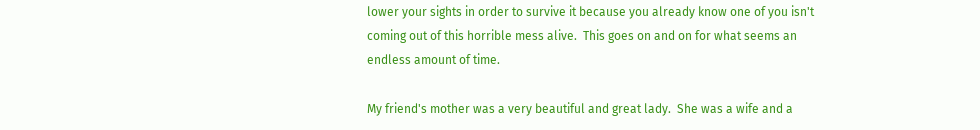lower your sights in order to survive it because you already know one of you isn't coming out of this horrible mess alive.  This goes on and on for what seems an endless amount of time.

My friend's mother was a very beautiful and great lady.  She was a wife and a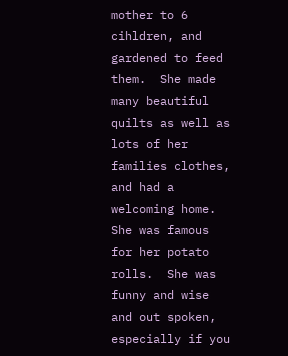mother to 6 cihldren, and gardened to feed them.  She made many beautiful quilts as well as lots of her families clothes, and had a welcoming home. She was famous for her potato rolls.  She was funny and wise and out spoken, especially if you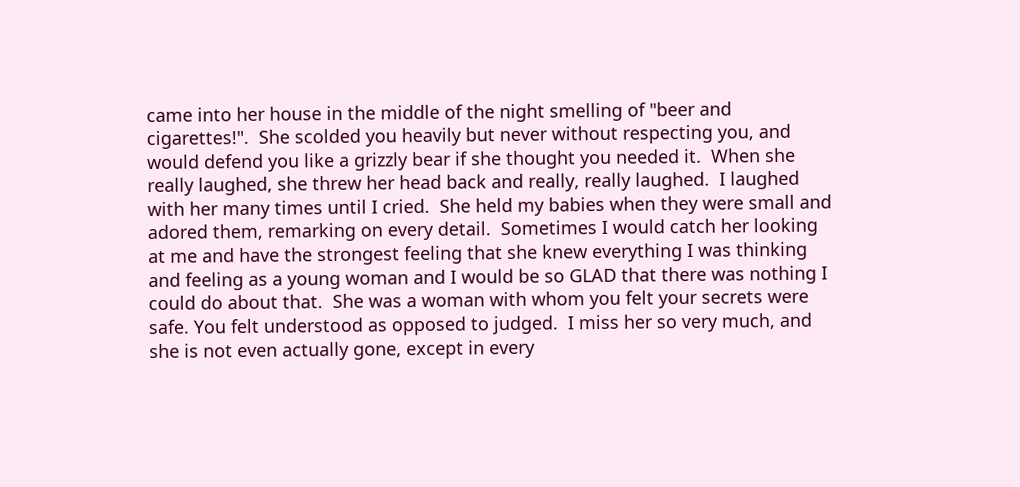came into her house in the middle of the night smelling of "beer and cigarettes!".  She scolded you heavily but never without respecting you, and would defend you like a grizzly bear if she thought you needed it.  When she really laughed, she threw her head back and really, really laughed.  I laughed with her many times until I cried.  She held my babies when they were small and adored them, remarking on every detail.  Sometimes I would catch her looking at me and have the strongest feeling that she knew everything I was thinking and feeling as a young woman and I would be so GLAD that there was nothing I could do about that.  She was a woman with whom you felt your secrets were safe. You felt understood as opposed to judged.  I miss her so very much, and she is not even actually gone, except in every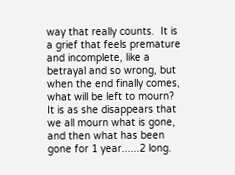way that really counts.  It is a grief that feels premature and incomplete, like a betrayal and so wrong, but when the end finally comes, what will be left to mourn?  It is as she disappears that we all mourn what is gone, and then what has been gone for 1 year......2 long.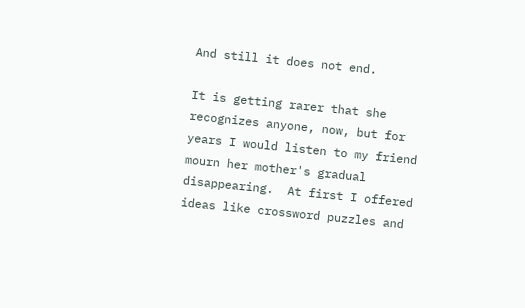And still it does not end.

It is getting rarer that she recognizes anyone, now, but for years I would listen to my friend mourn her mother's gradual disappearing.  At first I offered ideas like crossword puzzles and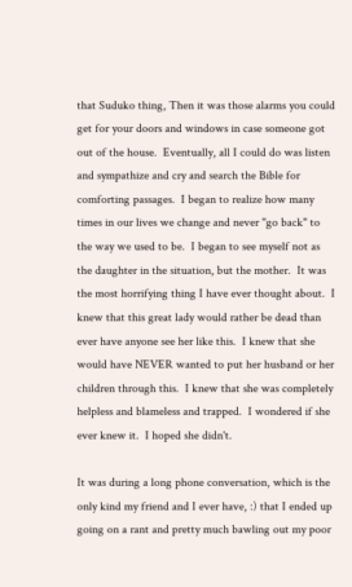that Suduko thing, Then it was those alarms you could get for your doors and windows in case someone got out of the house.  Eventually, all I could do was listen and sympathize and cry and search the Bible for comforting passages.  I began to realize how many times in our lives we change and never "go back" to the way we used to be.  I began to see myself not as the daughter in the situation, but the mother.  It was the most horrifying thing I have ever thought about.  I knew that this great lady would rather be dead than ever have anyone see her like this.  I knew that she would have NEVER wanted to put her husband or her children through this.  I knew that she was completely helpless and blameless and trapped.  I wondered if she ever knew it.  I hoped she didn't.

It was during a long phone conversation, which is the only kind my friend and I ever have, :) that I ended up going on a rant and pretty much bawling out my poor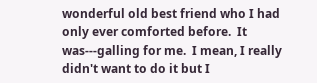wonderful old best friend who I had only ever comforted before.  It was---galling for me.  I mean, I really didn't want to do it but I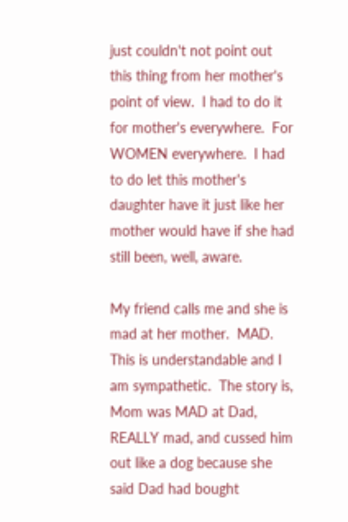just couldn't not point out this thing from her mother's point of view.  I had to do it for mother's everywhere.  For WOMEN everywhere.  I had to do let this mother's daughter have it just like her mother would have if she had still been, well, aware.

My friend calls me and she is mad at her mother.  MAD.  This is understandable and I am sympathetic.  The story is, Mom was MAD at Dad, REALLY mad, and cussed him out like a dog because she said Dad had bought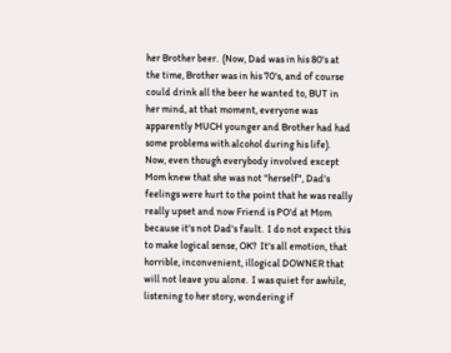her Brother beer.  (Now, Dad was in his 80's at the time, Brother was in his 70's, and of course could drink all the beer he wanted to, BUT in her mind, at that moment, everyone was apparently MUCH younger and Brother had had some problems with alcohol during his life).  Now, even though everybody involved except Mom knew that she was not "herself", Dad's feelings were hurt to the point that he was really really upset and now Friend is PO'd at Mom because it's not Dad's fault.  I do not expect this to make logical sense, OK?  It's all emotion, that horrible, inconvenient, illogical DOWNER that will not leave you alone.  I was quiet for awhile, listening to her story, wondering if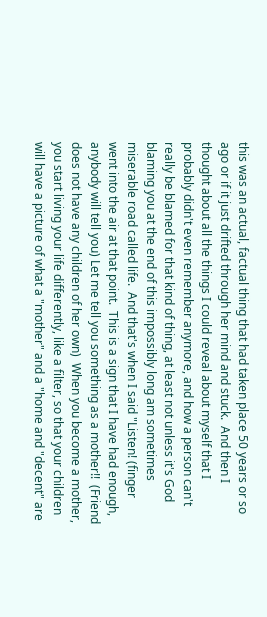this was an actual, factual thing that had taken place 50 years or so ago or if it just drifted through her mind and stuck.  And then I thought about all the things I could reveal about myself that I probably didn't even remember anymore, and how a person can't really be blamed for that kind of thing, at least not unless it's God blaming you at the end of this impossibly long am sometimes miserable road called life.  And that's when I said "Listen! (finger went into the air at that point.  This is a sign that I have had enough, anybody will tell you) Let me tell you something as a mother!!  (Friend does not have any children of her own)  When you become a mother, you start living your life differently, like a filter, so that your children will have a picture of what a "mother" and a "home and "decent" are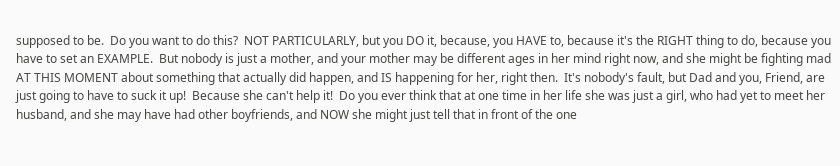supposed to be.  Do you want to do this?  NOT PARTICULARLY, but you DO it, because, you HAVE to, because it's the RIGHT thing to do, because you have to set an EXAMPLE.  But nobody is just a mother, and your mother may be different ages in her mind right now, and she might be fighting mad AT THIS MOMENT about something that actually did happen, and IS happening for her, right then.  It's nobody's fault, but Dad and you, Friend, are just going to have to suck it up!  Because she can't help it!  Do you ever think that at one time in her life she was just a girl, who had yet to meet her husband, and she may have had other boyfriends, and NOW she might just tell that in front of the one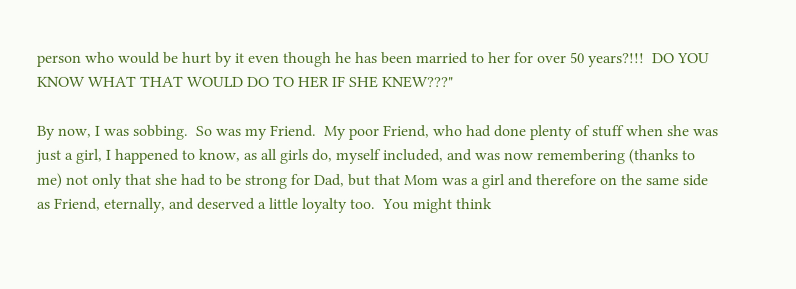person who would be hurt by it even though he has been married to her for over 50 years?!!!  DO YOU KNOW WHAT THAT WOULD DO TO HER IF SHE KNEW???"

By now, I was sobbing.  So was my Friend.  My poor Friend, who had done plenty of stuff when she was just a girl, I happened to know, as all girls do, myself included, and was now remembering (thanks to me) not only that she had to be strong for Dad, but that Mom was a girl and therefore on the same side as Friend, eternally, and deserved a little loyalty too.  You might think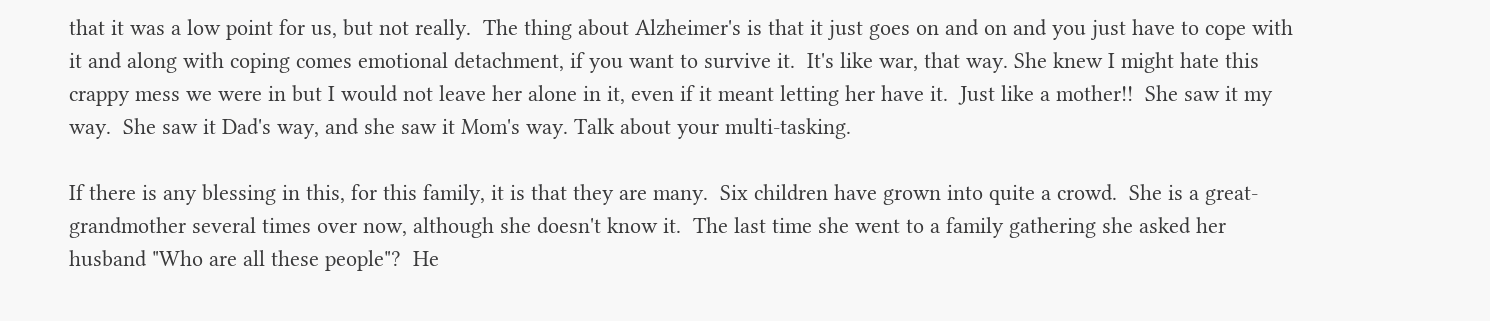that it was a low point for us, but not really.  The thing about Alzheimer's is that it just goes on and on and you just have to cope with it and along with coping comes emotional detachment, if you want to survive it.  It's like war, that way. She knew I might hate this crappy mess we were in but I would not leave her alone in it, even if it meant letting her have it.  Just like a mother!!  She saw it my way.  She saw it Dad's way, and she saw it Mom's way. Talk about your multi-tasking.

If there is any blessing in this, for this family, it is that they are many.  Six children have grown into quite a crowd.  She is a great-grandmother several times over now, although she doesn't know it.  The last time she went to a family gathering she asked her husband "Who are all these people"?  He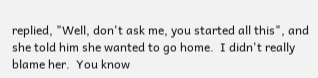replied, "Well, don't ask me, you started all this", and she told him she wanted to go home.  I didn't really blame her.  You know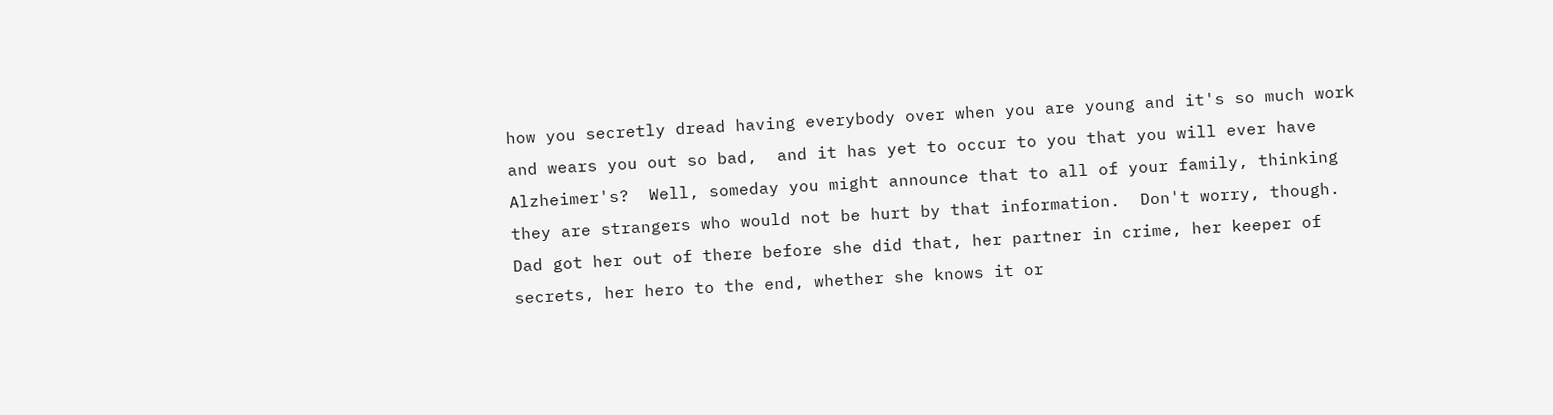how you secretly dread having everybody over when you are young and it's so much work and wears you out so bad,  and it has yet to occur to you that you will ever have Alzheimer's?  Well, someday you might announce that to all of your family, thinking they are strangers who would not be hurt by that information.  Don't worry, though.  Dad got her out of there before she did that, her partner in crime, her keeper of secrets, her hero to the end, whether she knows it or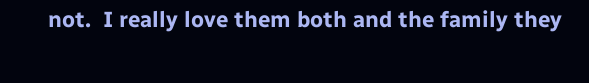not.  I really love them both and the family they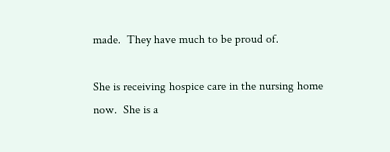made.  They have much to be proud of.

She is receiving hospice care in the nursing home now.  She is a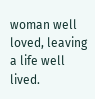woman well loved, leaving a life well lived.